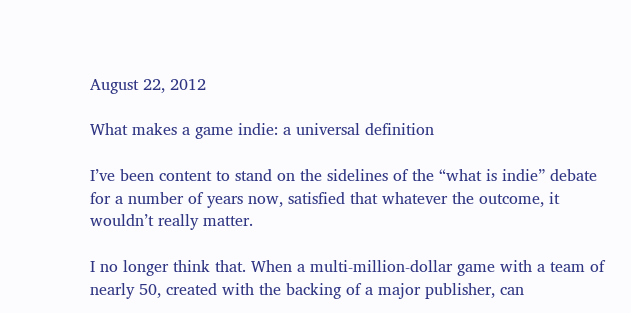August 22, 2012

What makes a game indie: a universal definition

I’ve been content to stand on the sidelines of the “what is indie” debate for a number of years now, satisfied that whatever the outcome, it wouldn’t really matter.

I no longer think that. When a multi-million-dollar game with a team of nearly 50, created with the backing of a major publisher, can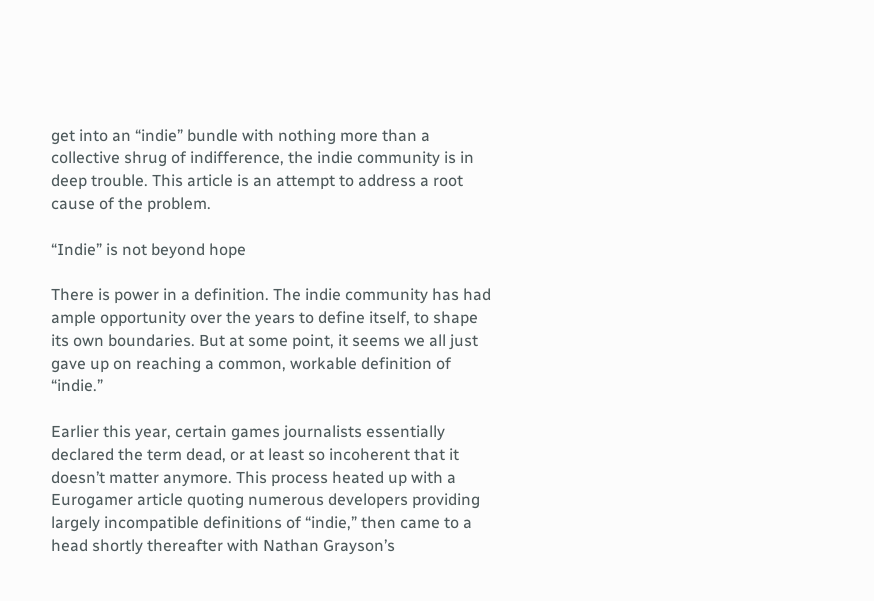get into an “indie” bundle with nothing more than a collective shrug of indifference, the indie community is in deep trouble. This article is an attempt to address a root cause of the problem.

“Indie” is not beyond hope

There is power in a definition. The indie community has had ample opportunity over the years to define itself, to shape its own boundaries. But at some point, it seems we all just gave up on reaching a common, workable definition of “indie.”

Earlier this year, certain games journalists essentially declared the term dead, or at least so incoherent that it doesn’t matter anymore. This process heated up with a Eurogamer article quoting numerous developers providing largely incompatible definitions of “indie,” then came to a head shortly thereafter with Nathan Grayson’s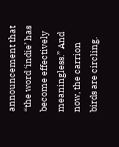announcement that “the word ‘indie’ has become effectively meaningless.” And now, the carrion birds are circling.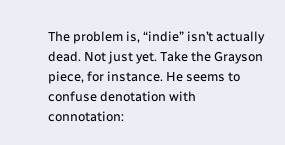The problem is, “indie” isn’t actually dead. Not just yet. Take the Grayson piece, for instance. He seems to confuse denotation with connotation: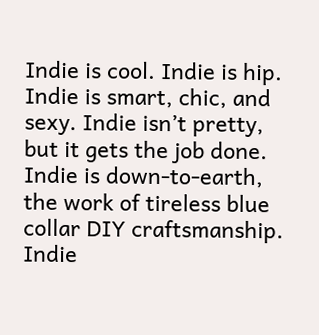Indie is cool. Indie is hip. Indie is smart, chic, and sexy. Indie isn’t pretty, but it gets the job done. Indie is down-to-earth, the work of tireless blue collar DIY craftsmanship. Indie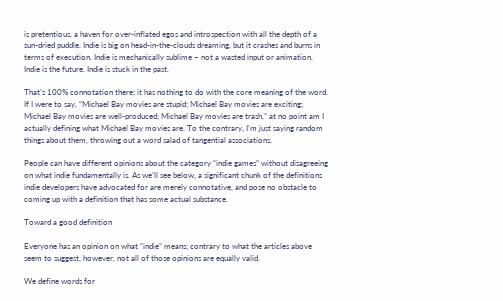is pretentious, a haven for over-inflated egos and introspection with all the depth of a sun-dried puddle. Indie is big on head-in-the-clouds dreaming, but it crashes and burns in terms of execution. Indie is mechanically sublime – not a wasted input or animation. Indie is the future. Indie is stuck in the past.

That’s 100% connotation there; it has nothing to do with the core meaning of the word. If I were to say, “Michael Bay movies are stupid; Michael Bay movies are exciting; Michael Bay movies are well-produced; Michael Bay movies are trash,” at no point am I actually defining what Michael Bay movies are. To the contrary, I’m just saying random things about them, throwing out a word salad of tangential associations.

People can have different opinions about the category “indie games” without disagreeing on what indie fundamentally is. As we’ll see below, a significant chunk of the definitions indie developers have advocated for are merely connotative, and pose no obstacle to coming up with a definition that has some actual substance.

Toward a good definition

Everyone has an opinion on what “indie” means; contrary to what the articles above seem to suggest, however, not all of those opinions are equally valid.

We define words for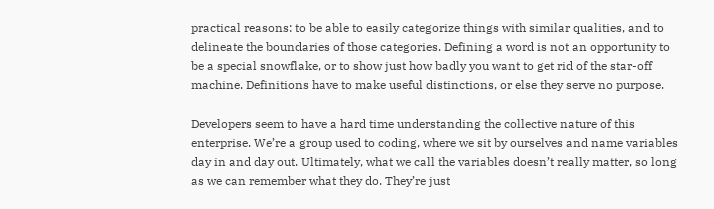practical reasons: to be able to easily categorize things with similar qualities, and to delineate the boundaries of those categories. Defining a word is not an opportunity to be a special snowflake, or to show just how badly you want to get rid of the star-off machine. Definitions have to make useful distinctions, or else they serve no purpose.

Developers seem to have a hard time understanding the collective nature of this enterprise. We’re a group used to coding, where we sit by ourselves and name variables day in and day out. Ultimately, what we call the variables doesn’t really matter, so long as we can remember what they do. They’re just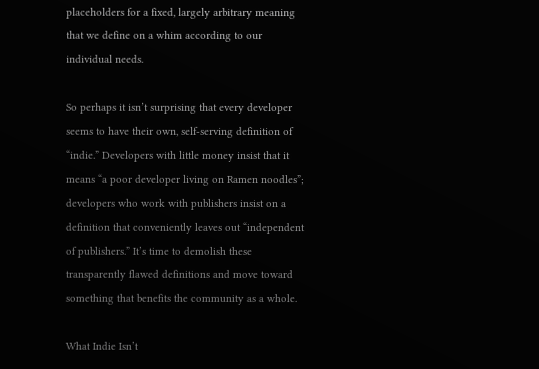placeholders for a fixed, largely arbitrary meaning that we define on a whim according to our individual needs.

So perhaps it isn’t surprising that every developer seems to have their own, self-serving definition of “indie.” Developers with little money insist that it means “a poor developer living on Ramen noodles”; developers who work with publishers insist on a definition that conveniently leaves out “independent of publishers.” It’s time to demolish these transparently flawed definitions and move toward something that benefits the community as a whole.

What Indie Isn’t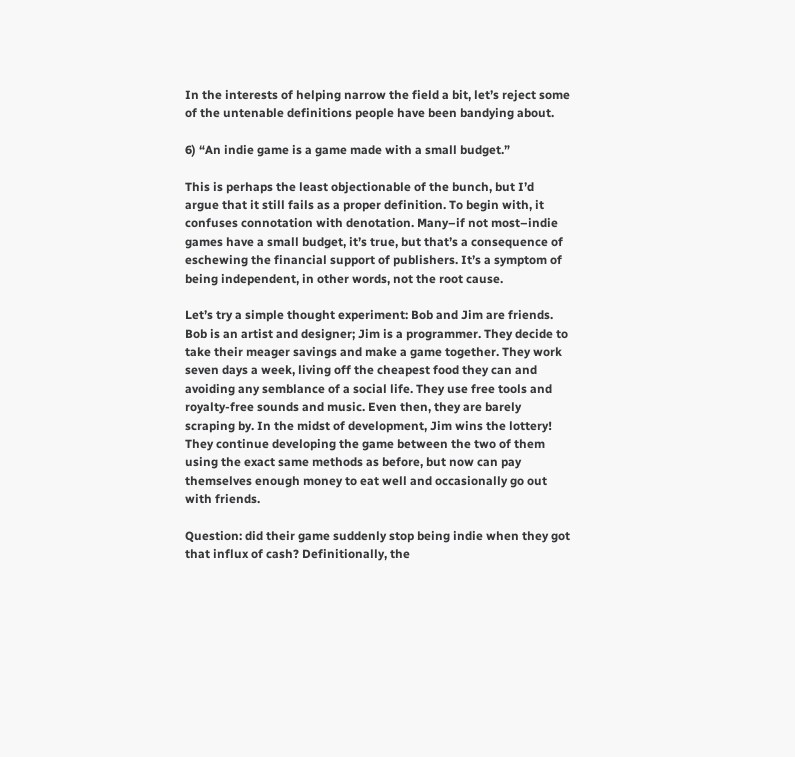In the interests of helping narrow the field a bit, let’s reject some of the untenable definitions people have been bandying about.

6) “An indie game is a game made with a small budget.”

This is perhaps the least objectionable of the bunch, but I’d argue that it still fails as a proper definition. To begin with, it confuses connotation with denotation. Many–if not most–indie games have a small budget, it’s true, but that’s a consequence of eschewing the financial support of publishers. It’s a symptom of being independent, in other words, not the root cause.

Let’s try a simple thought experiment: Bob and Jim are friends. Bob is an artist and designer; Jim is a programmer. They decide to take their meager savings and make a game together. They work seven days a week, living off the cheapest food they can and avoiding any semblance of a social life. They use free tools and royalty-free sounds and music. Even then, they are barely scraping by. In the midst of development, Jim wins the lottery! They continue developing the game between the two of them using the exact same methods as before, but now can pay themselves enough money to eat well and occasionally go out with friends.

Question: did their game suddenly stop being indie when they got that influx of cash? Definitionally, the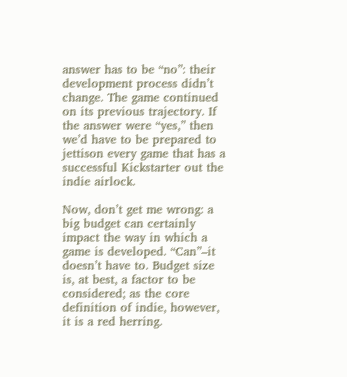answer has to be “no”: their development process didn’t change. The game continued on its previous trajectory. If the answer were “yes,” then we’d have to be prepared to jettison every game that has a successful Kickstarter out the indie airlock.

Now, don’t get me wrong: a big budget can certainly impact the way in which a game is developed. “Can”–it doesn’t have to. Budget size is, at best, a factor to be considered; as the core definition of indie, however, it is a red herring.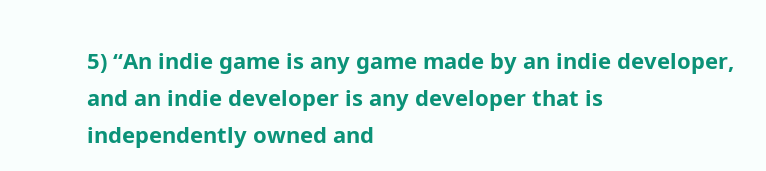5) “An indie game is any game made by an indie developer, and an indie developer is any developer that is independently owned and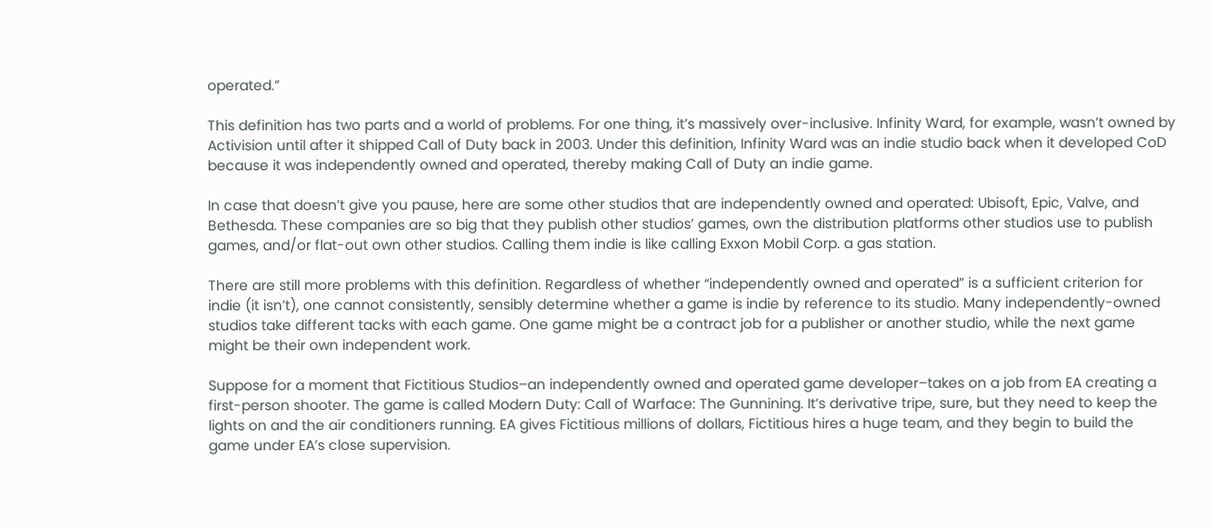operated.”

This definition has two parts and a world of problems. For one thing, it’s massively over-inclusive. Infinity Ward, for example, wasn’t owned by Activision until after it shipped Call of Duty back in 2003. Under this definition, Infinity Ward was an indie studio back when it developed CoD because it was independently owned and operated, thereby making Call of Duty an indie game.

In case that doesn’t give you pause, here are some other studios that are independently owned and operated: Ubisoft, Epic, Valve, and Bethesda. These companies are so big that they publish other studios’ games, own the distribution platforms other studios use to publish games, and/or flat-out own other studios. Calling them indie is like calling Exxon Mobil Corp. a gas station.

There are still more problems with this definition. Regardless of whether “independently owned and operated” is a sufficient criterion for indie (it isn’t), one cannot consistently, sensibly determine whether a game is indie by reference to its studio. Many independently-owned studios take different tacks with each game. One game might be a contract job for a publisher or another studio, while the next game might be their own independent work.

Suppose for a moment that Fictitious Studios–an independently owned and operated game developer–takes on a job from EA creating a first-person shooter. The game is called Modern Duty: Call of Warface: The Gunnining. It’s derivative tripe, sure, but they need to keep the lights on and the air conditioners running. EA gives Fictitious millions of dollars, Fictitious hires a huge team, and they begin to build the game under EA’s close supervision.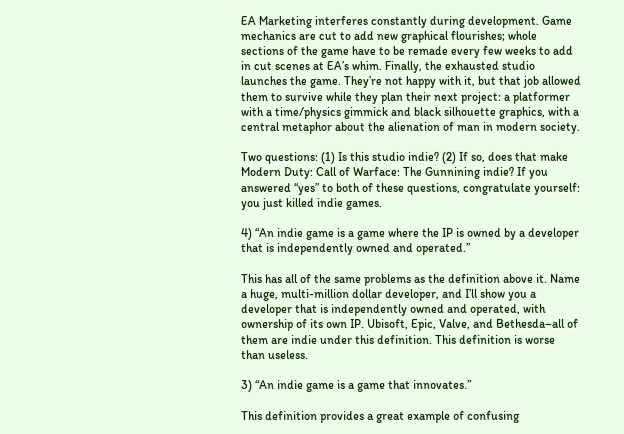EA Marketing interferes constantly during development. Game mechanics are cut to add new graphical flourishes; whole sections of the game have to be remade every few weeks to add in cut scenes at EA’s whim. Finally, the exhausted studio launches the game. They’re not happy with it, but that job allowed them to survive while they plan their next project: a platformer with a time/physics gimmick and black silhouette graphics, with a central metaphor about the alienation of man in modern society.

Two questions: (1) Is this studio indie? (2) If so, does that make Modern Duty: Call of Warface: The Gunnining indie? If you answered “yes” to both of these questions, congratulate yourself: you just killed indie games.

4) “An indie game is a game where the IP is owned by a developer that is independently owned and operated.”

This has all of the same problems as the definition above it. Name a huge, multi-million dollar developer, and I’ll show you a developer that is independently owned and operated, with ownership of its own IP. Ubisoft, Epic, Valve, and Bethesda–all of them are indie under this definition. This definition is worse than useless.

3) “An indie game is a game that innovates.”

This definition provides a great example of confusing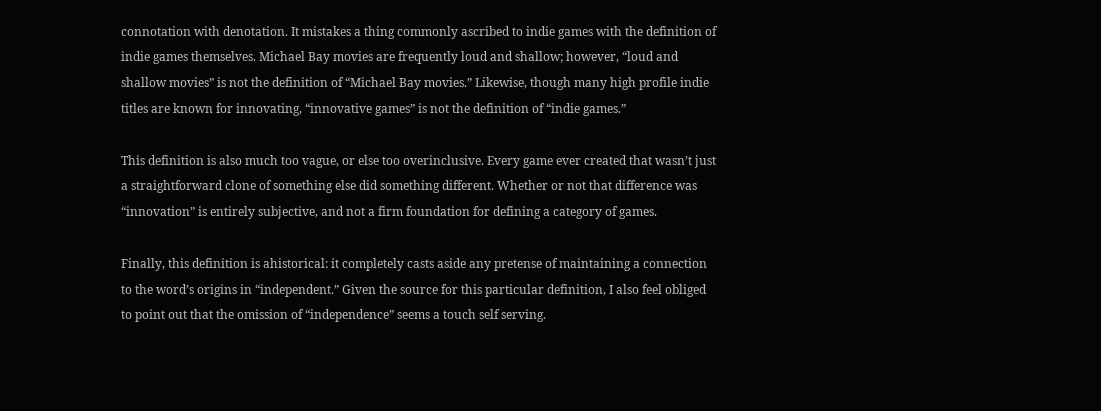connotation with denotation. It mistakes a thing commonly ascribed to indie games with the definition of indie games themselves. Michael Bay movies are frequently loud and shallow; however, “loud and shallow movies” is not the definition of “Michael Bay movies.” Likewise, though many high profile indie titles are known for innovating, “innovative games” is not the definition of “indie games.”

This definition is also much too vague, or else too overinclusive. Every game ever created that wasn’t just a straightforward clone of something else did something different. Whether or not that difference was “innovation” is entirely subjective, and not a firm foundation for defining a category of games.

Finally, this definition is ahistorical: it completely casts aside any pretense of maintaining a connection to the word’s origins in “independent.” Given the source for this particular definition, I also feel obliged to point out that the omission of “independence” seems a touch self serving.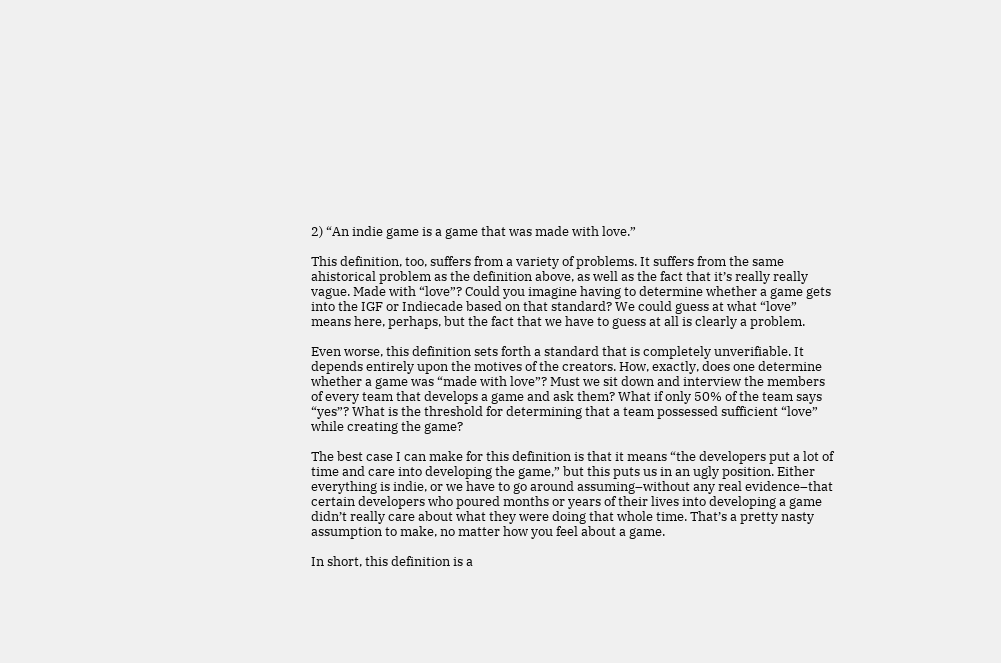2) “An indie game is a game that was made with love.”

This definition, too, suffers from a variety of problems. It suffers from the same ahistorical problem as the definition above, as well as the fact that it’s really really vague. Made with “love”? Could you imagine having to determine whether a game gets into the IGF or Indiecade based on that standard? We could guess at what “love” means here, perhaps, but the fact that we have to guess at all is clearly a problem.

Even worse, this definition sets forth a standard that is completely unverifiable. It depends entirely upon the motives of the creators. How, exactly, does one determine whether a game was “made with love”? Must we sit down and interview the members of every team that develops a game and ask them? What if only 50% of the team says “yes”? What is the threshold for determining that a team possessed sufficient “love” while creating the game?

The best case I can make for this definition is that it means “the developers put a lot of time and care into developing the game,” but this puts us in an ugly position. Either everything is indie, or we have to go around assuming–without any real evidence–that certain developers who poured months or years of their lives into developing a game didn’t really care about what they were doing that whole time. That’s a pretty nasty assumption to make, no matter how you feel about a game.

In short, this definition is a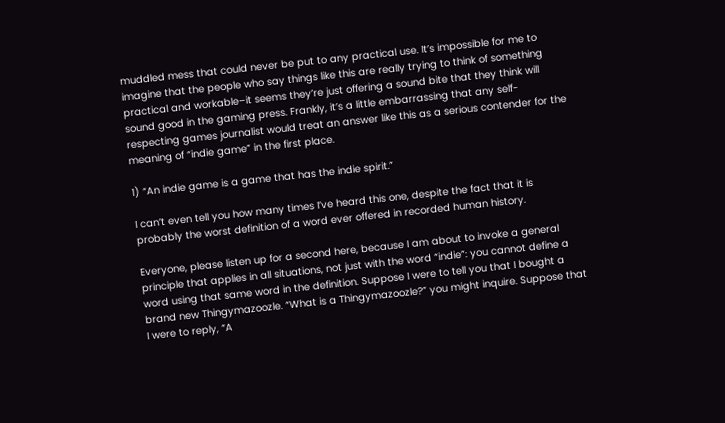muddled mess that could never be put to any practical use. It’s impossible for me to imagine that the people who say things like this are really trying to think of something practical and workable–it seems they’re just offering a sound bite that they think will sound good in the gaming press. Frankly, it’s a little embarrassing that any self-respecting games journalist would treat an answer like this as a serious contender for the meaning of “indie game” in the first place.

1) “An indie game is a game that has the indie spirit.”

I can’t even tell you how many times I’ve heard this one, despite the fact that it is probably the worst definition of a word ever offered in recorded human history.

Everyone, please listen up for a second here, because I am about to invoke a general principle that applies in all situations, not just with the word “indie”: you cannot define a word using that same word in the definition. Suppose I were to tell you that I bought a brand new Thingymazoozle. “What is a Thingymazoozle?” you might inquire. Suppose that I were to reply, “A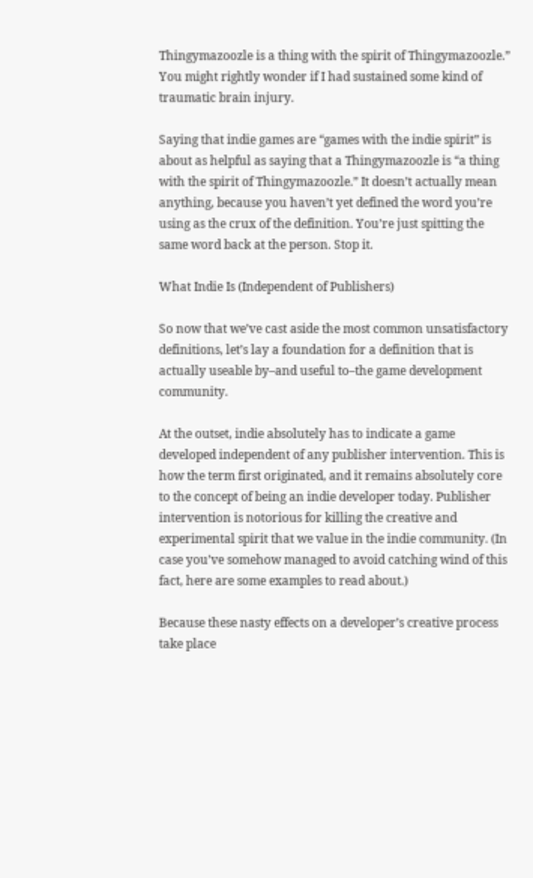Thingymazoozle is a thing with the spirit of Thingymazoozle.” You might rightly wonder if I had sustained some kind of traumatic brain injury.

Saying that indie games are “games with the indie spirit” is about as helpful as saying that a Thingymazoozle is “a thing with the spirit of Thingymazoozle.” It doesn’t actually mean anything, because you haven’t yet defined the word you’re using as the crux of the definition. You’re just spitting the same word back at the person. Stop it.

What Indie Is (Independent of Publishers)

So now that we’ve cast aside the most common unsatisfactory definitions, let’s lay a foundation for a definition that is actually useable by–and useful to–the game development community.

At the outset, indie absolutely has to indicate a game developed independent of any publisher intervention. This is how the term first originated, and it remains absolutely core to the concept of being an indie developer today. Publisher intervention is notorious for killing the creative and experimental spirit that we value in the indie community. (In case you’ve somehow managed to avoid catching wind of this fact, here are some examples to read about.)

Because these nasty effects on a developer’s creative process take place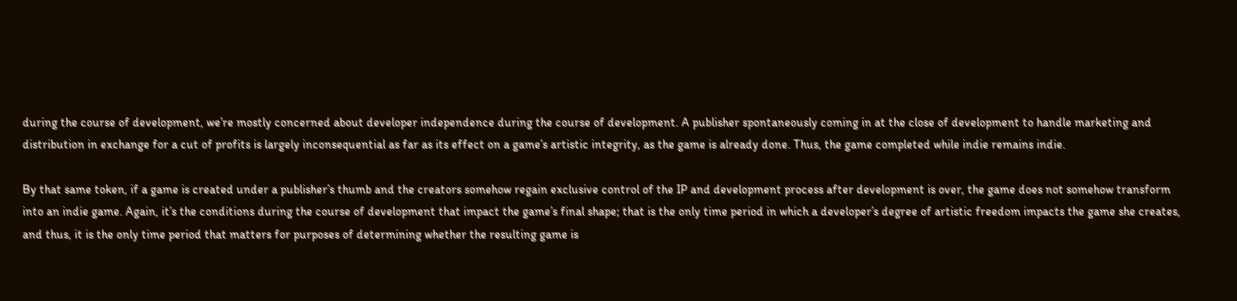during the course of development, we’re mostly concerned about developer independence during the course of development. A publisher spontaneously coming in at the close of development to handle marketing and distribution in exchange for a cut of profits is largely inconsequential as far as its effect on a game’s artistic integrity, as the game is already done. Thus, the game completed while indie remains indie.

By that same token, if a game is created under a publisher’s thumb and the creators somehow regain exclusive control of the IP and development process after development is over, the game does not somehow transform into an indie game. Again, it’s the conditions during the course of development that impact the game’s final shape; that is the only time period in which a developer’s degree of artistic freedom impacts the game she creates, and thus, it is the only time period that matters for purposes of determining whether the resulting game is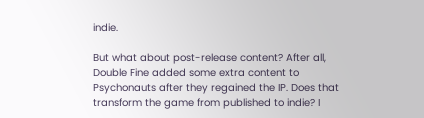indie.

But what about post-release content? After all, Double Fine added some extra content to Psychonauts after they regained the IP. Does that transform the game from published to indie? I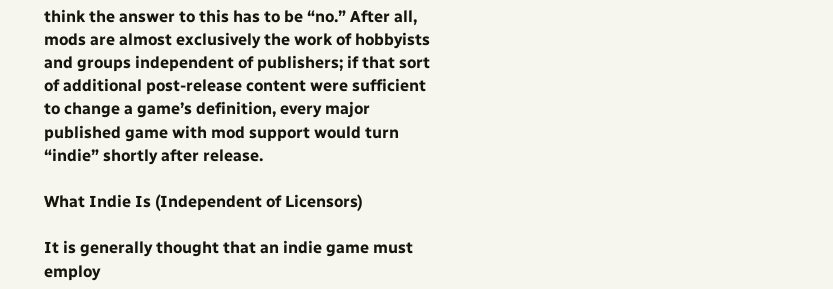think the answer to this has to be “no.” After all, mods are almost exclusively the work of hobbyists and groups independent of publishers; if that sort of additional post-release content were sufficient to change a game’s definition, every major published game with mod support would turn “indie” shortly after release.

What Indie Is (Independent of Licensors)

It is generally thought that an indie game must employ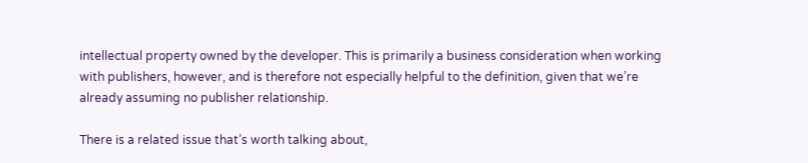intellectual property owned by the developer. This is primarily a business consideration when working with publishers, however, and is therefore not especially helpful to the definition, given that we’re already assuming no publisher relationship.

There is a related issue that’s worth talking about,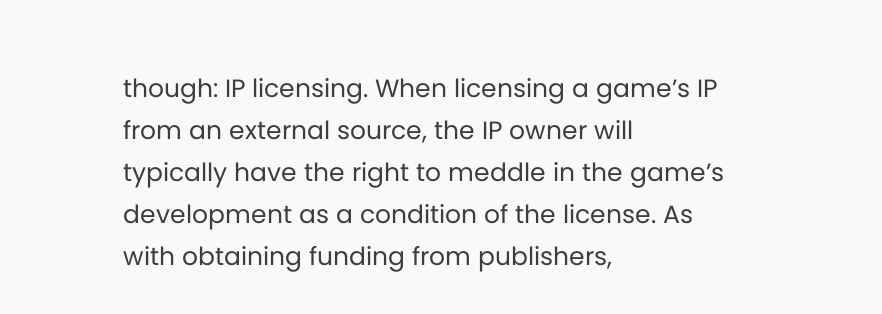though: IP licensing. When licensing a game’s IP from an external source, the IP owner will typically have the right to meddle in the game’s development as a condition of the license. As with obtaining funding from publishers,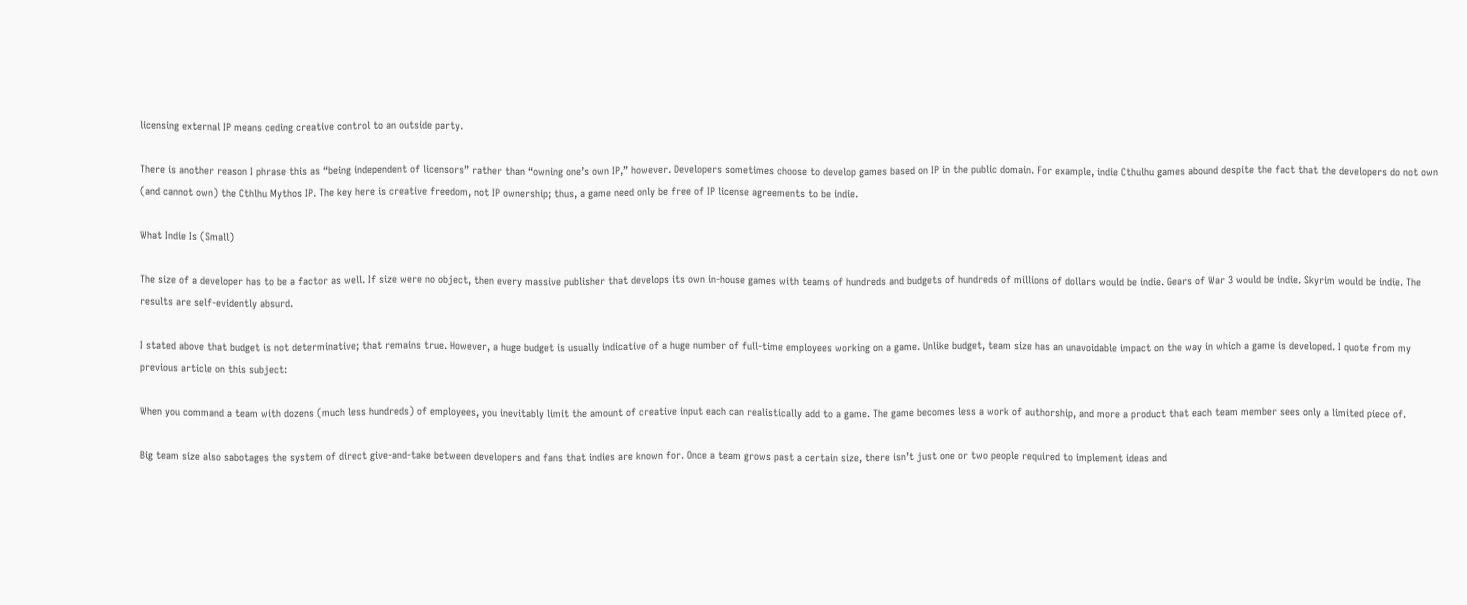licensing external IP means ceding creative control to an outside party.

There is another reason I phrase this as “being independent of licensors” rather than “owning one’s own IP,” however. Developers sometimes choose to develop games based on IP in the public domain. For example, indie Cthulhu games abound despite the fact that the developers do not own (and cannot own) the Cthlhu Mythos IP. The key here is creative freedom, not IP ownership; thus, a game need only be free of IP license agreements to be indie.

What Indie Is (Small)

The size of a developer has to be a factor as well. If size were no object, then every massive publisher that develops its own in-house games with teams of hundreds and budgets of hundreds of millions of dollars would be indie. Gears of War 3 would be indie. Skyrim would be indie. The results are self-evidently absurd.

I stated above that budget is not determinative; that remains true. However, a huge budget is usually indicative of a huge number of full-time employees working on a game. Unlike budget, team size has an unavoidable impact on the way in which a game is developed. I quote from my previous article on this subject:

When you command a team with dozens (much less hundreds) of employees, you inevitably limit the amount of creative input each can realistically add to a game. The game becomes less a work of authorship, and more a product that each team member sees only a limited piece of.

Big team size also sabotages the system of direct give-and-take between developers and fans that indies are known for. Once a team grows past a certain size, there isn’t just one or two people required to implement ideas and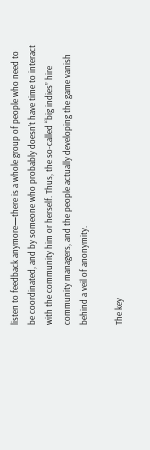listen to feedback anymore—there is a whole group of people who need to be coordinated, and by someone who probably doesn’t have time to interact with the community him or herself. Thus, the so-called “big indies” hire community managers, and the people actually developing the game vanish behind a veil of anonymity.

The key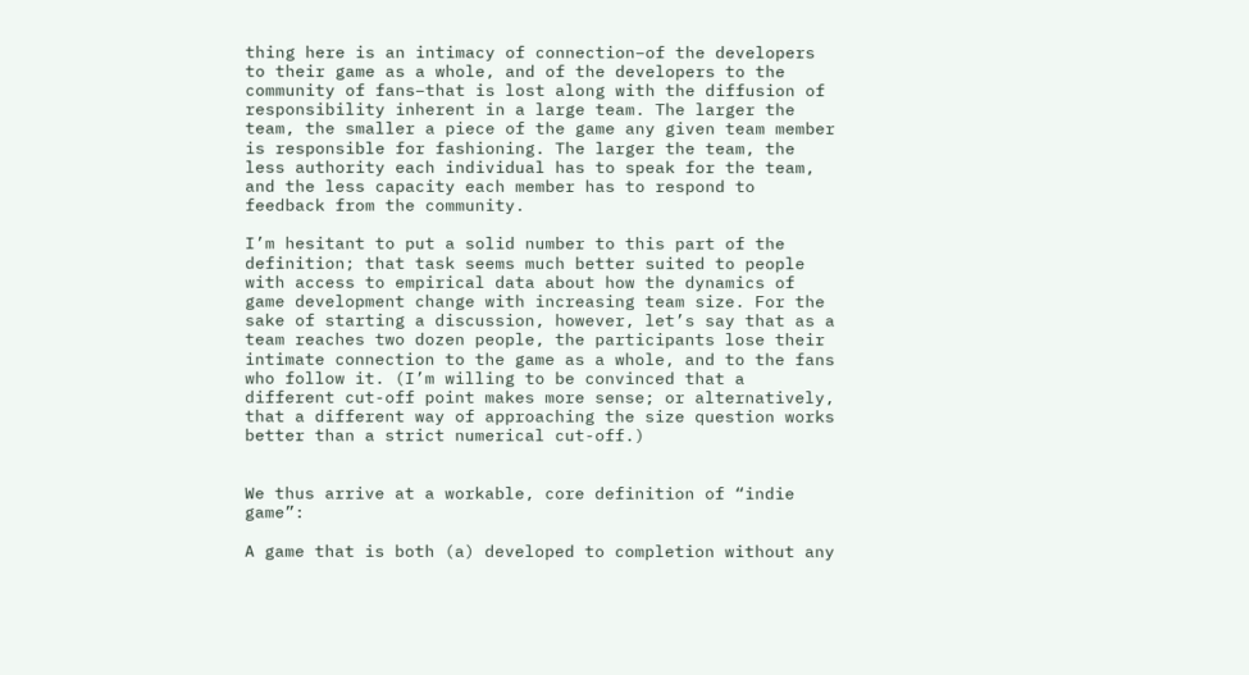thing here is an intimacy of connection–of the developers to their game as a whole, and of the developers to the community of fans–that is lost along with the diffusion of responsibility inherent in a large team. The larger the team, the smaller a piece of the game any given team member is responsible for fashioning. The larger the team, the less authority each individual has to speak for the team, and the less capacity each member has to respond to feedback from the community.

I’m hesitant to put a solid number to this part of the definition; that task seems much better suited to people with access to empirical data about how the dynamics of game development change with increasing team size. For the sake of starting a discussion, however, let’s say that as a team reaches two dozen people, the participants lose their intimate connection to the game as a whole, and to the fans who follow it. (I’m willing to be convinced that a different cut-off point makes more sense; or alternatively, that a different way of approaching the size question works better than a strict numerical cut-off.)


We thus arrive at a workable, core definition of “indie game”:

A game that is both (a) developed to completion without any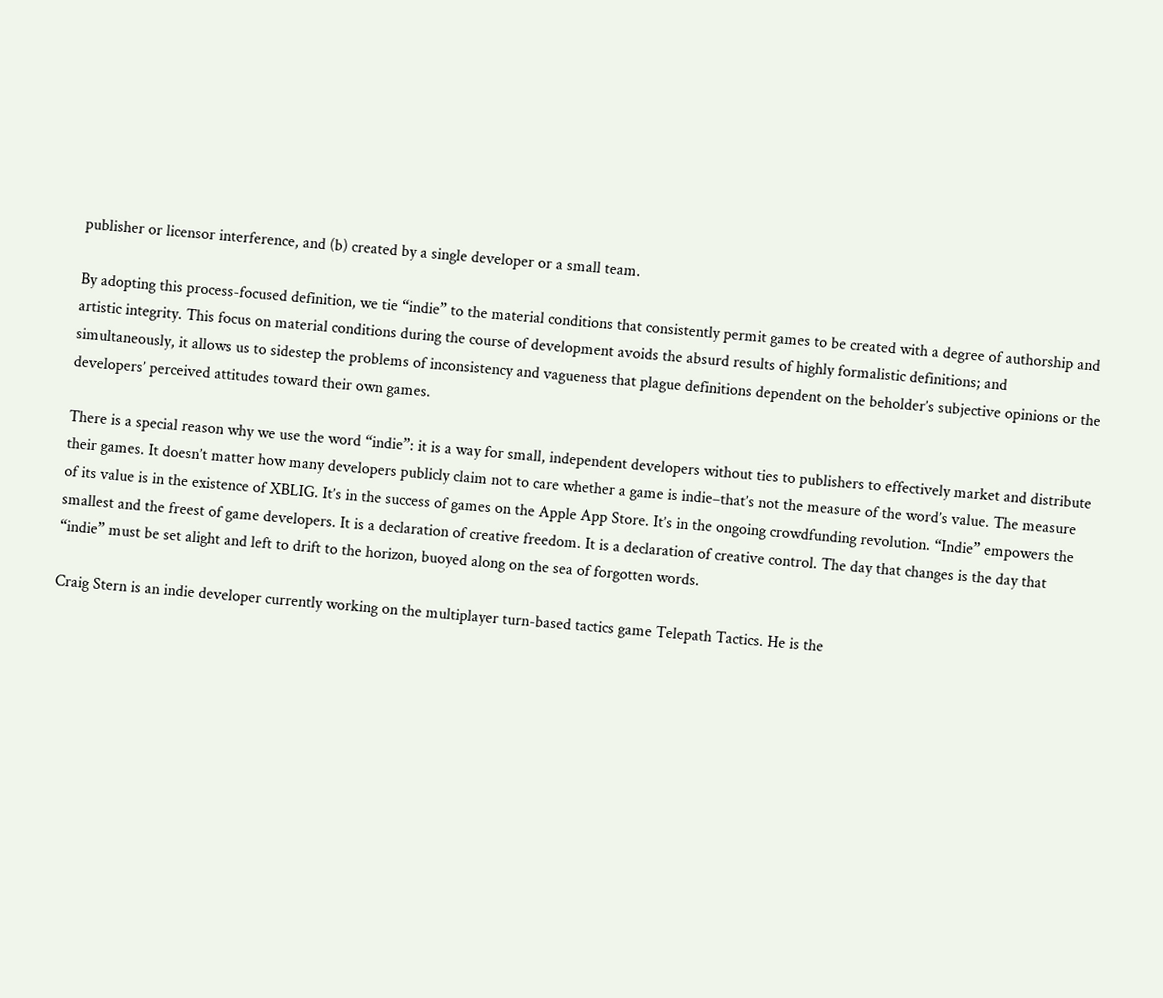publisher or licensor interference, and (b) created by a single developer or a small team.

By adopting this process-focused definition, we tie “indie” to the material conditions that consistently permit games to be created with a degree of authorship and artistic integrity. This focus on material conditions during the course of development avoids the absurd results of highly formalistic definitions; and simultaneously, it allows us to sidestep the problems of inconsistency and vagueness that plague definitions dependent on the beholder’s subjective opinions or the developers’ perceived attitudes toward their own games.

There is a special reason why we use the word “indie”: it is a way for small, independent developers without ties to publishers to effectively market and distribute their games. It doesn’t matter how many developers publicly claim not to care whether a game is indie–that’s not the measure of the word’s value. The measure of its value is in the existence of XBLIG. It’s in the success of games on the Apple App Store. It’s in the ongoing crowdfunding revolution. “Indie” empowers the smallest and the freest of game developers. It is a declaration of creative freedom. It is a declaration of creative control. The day that changes is the day that “indie” must be set alight and left to drift to the horizon, buoyed along on the sea of forgotten words.

Craig Stern is an indie developer currently working on the multiplayer turn-based tactics game Telepath Tactics. He is the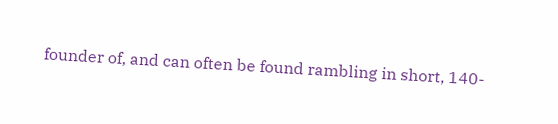founder of, and can often be found rambling in short, 140-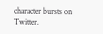character bursts on Twitter.